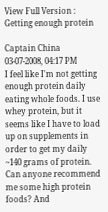View Full Version : Getting enough protein

Captain China
03-07-2008, 04:17 PM
I feel like I'm not getting enough protein daily eating whole foods. I use whey protein, but it seems like I have to load up on supplements in order to get my daily ~140 grams of protein. Can anyone recommend me some high protein foods? And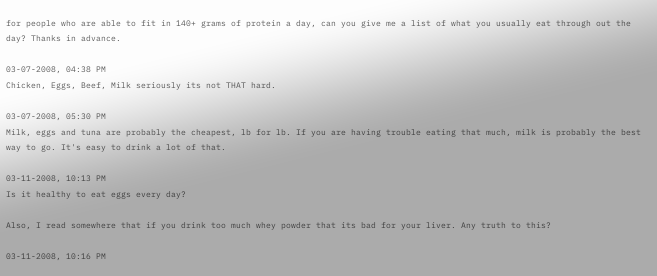for people who are able to fit in 140+ grams of protein a day, can you give me a list of what you usually eat through out the day? Thanks in advance.

03-07-2008, 04:38 PM
Chicken, Eggs, Beef, Milk seriously its not THAT hard.

03-07-2008, 05:30 PM
Milk, eggs and tuna are probably the cheapest, lb for lb. If you are having trouble eating that much, milk is probably the best way to go. It's easy to drink a lot of that.

03-11-2008, 10:13 PM
Is it healthy to eat eggs every day?

Also, I read somewhere that if you drink too much whey powder that its bad for your liver. Any truth to this?

03-11-2008, 10:16 PM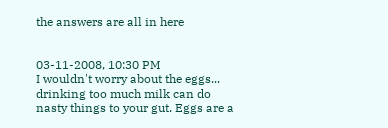the answers are all in here


03-11-2008, 10:30 PM
I wouldn't worry about the eggs... drinking too much milk can do nasty things to your gut. Eggs are a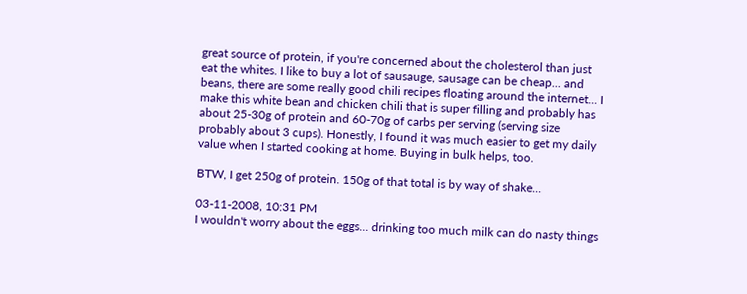great source of protein, if you're concerned about the cholesterol than just eat the whites. I like to buy a lot of sausauge, sausage can be cheap... and beans, there are some really good chili recipes floating around the internet... I make this white bean and chicken chili that is super filling and probably has about 25-30g of protein and 60-70g of carbs per serving (serving size probably about 3 cups). Honestly, I found it was much easier to get my daily value when I started cooking at home. Buying in bulk helps, too.

BTW, I get 250g of protein. 150g of that total is by way of shake...

03-11-2008, 10:31 PM
I wouldn't worry about the eggs... drinking too much milk can do nasty things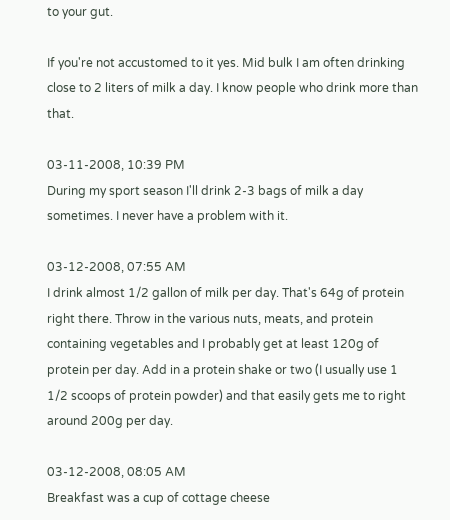to your gut.

If you're not accustomed to it yes. Mid bulk I am often drinking close to 2 liters of milk a day. I know people who drink more than that.

03-11-2008, 10:39 PM
During my sport season I'll drink 2-3 bags of milk a day sometimes. I never have a problem with it.

03-12-2008, 07:55 AM
I drink almost 1/2 gallon of milk per day. That's 64g of protein right there. Throw in the various nuts, meats, and protein containing vegetables and I probably get at least 120g of protein per day. Add in a protein shake or two (I usually use 1 1/2 scoops of protein powder) and that easily gets me to right around 200g per day.

03-12-2008, 08:05 AM
Breakfast was a cup of cottage cheese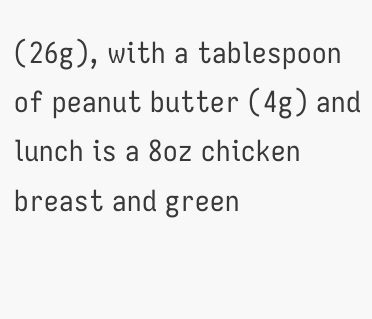(26g), with a tablespoon of peanut butter (4g) and lunch is a 8oz chicken breast and green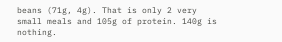beans (71g, 4g). That is only 2 very small meals and 105g of protein. 140g is nothing.